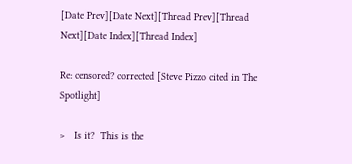[Date Prev][Date Next][Thread Prev][Thread Next][Date Index][Thread Index]

Re: censored? corrected [Steve Pizzo cited in The Spotlight]

>   Is it?  This is the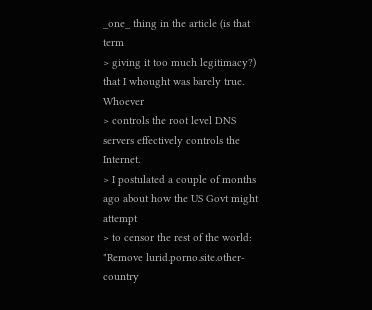_one_ thing in the article (is that term
> giving it too much legitimacy?) that I whought was barely true.  Whoever
> controls the root level DNS servers effectively controls the Internet.
> I postulated a couple of months ago about how the US Govt might attempt
> to censor the rest of the world: "Remove lurid.porno.site.other-country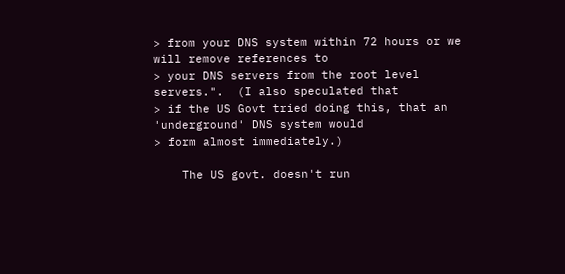> from your DNS system within 72 hours or we will remove references to
> your DNS servers from the root level servers.".  (I also speculated that
> if the US Govt tried doing this, that an 'underground' DNS system would
> form almost immediately.)

    The US govt. doesn't run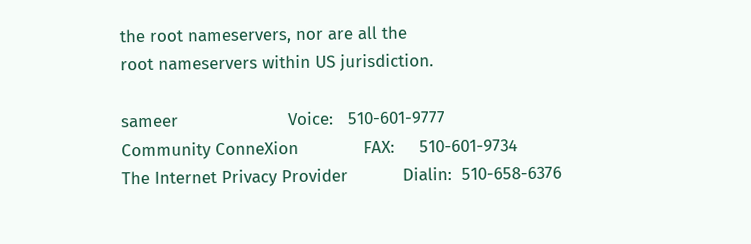the root nameservers, nor are all the
root nameservers within US jurisdiction.

sameer                      Voice:   510-601-9777
Community ConneXion             FAX:     510-601-9734
The Internet Privacy Provider           Dialin:  510-658-6376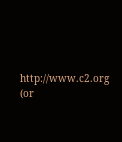http://www.c2.org (or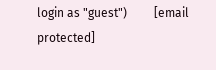login as "guest")         [email protected]